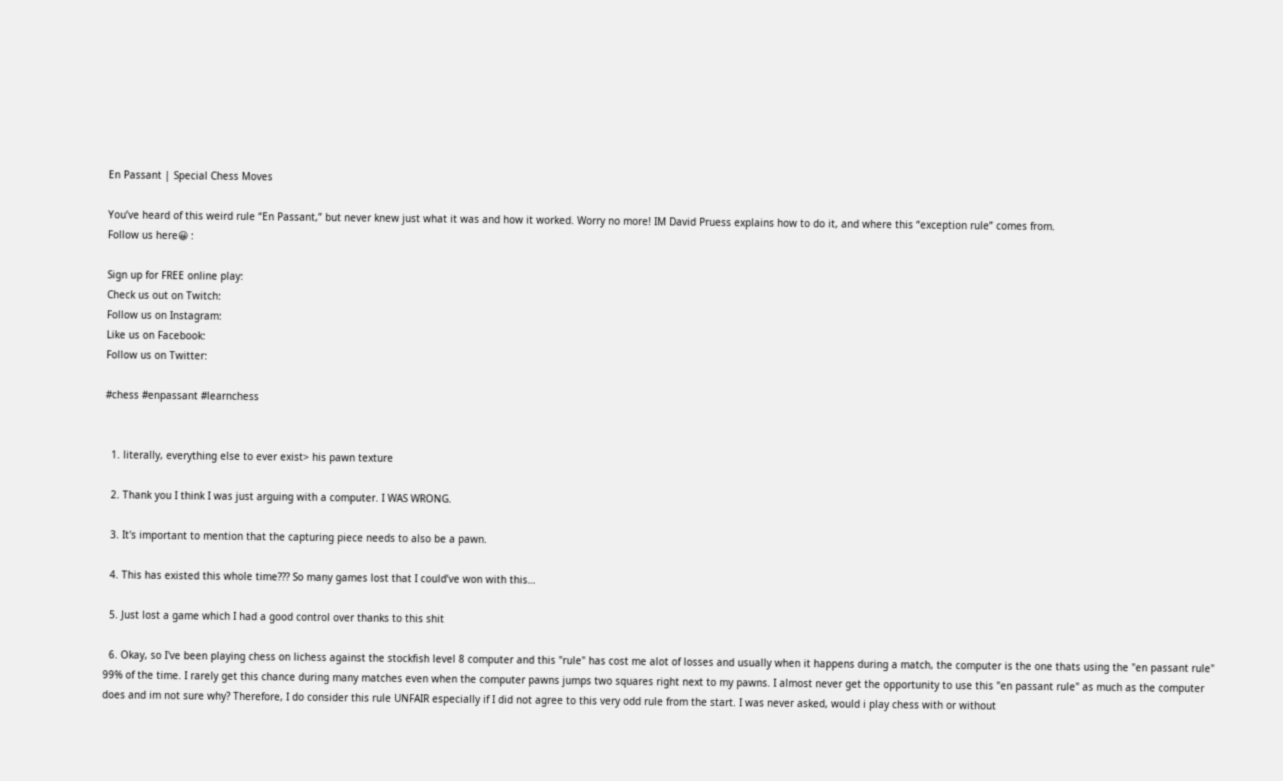En Passant | Special Chess Moves

You’ve heard of this weird rule “En Passant,” but never knew just what it was and how it worked. Worry no more! IM David Pruess explains how to do it, and where this “exception rule” comes from.
Follow us here😀 :

Sign up for FREE online play:
Check us out on Twitch:
Follow us on Instagram:
Like us on Facebook:
Follow us on Twitter:

#chess #enpassant #learnchess


  1. literally, everything else to ever exist> his pawn texture

  2. Thank you I think I was just arguing with a computer. I WAS WRONG.

  3. It's important to mention that the capturing piece needs to also be a pawn.

  4. This has existed this whole time??? So many games lost that I could’ve won with this…

  5. Just lost a game which I had a good control over thanks to this shit

  6. Okay, so I've been playing chess on lichess against the stockfish level 8 computer and this "rule" has cost me alot of losses and usually when it happens during a match, the computer is the one thats using the "en passant rule" 99% of the time. I rarely get this chance during many matches even when the computer pawns jumps two squares right next to my pawns. I almost never get the opportunity to use this "en passant rule" as much as the computer does and im not sure why? Therefore, I do consider this rule UNFAIR especially if I did not agree to this very odd rule from the start. I was never asked, would i play chess with or without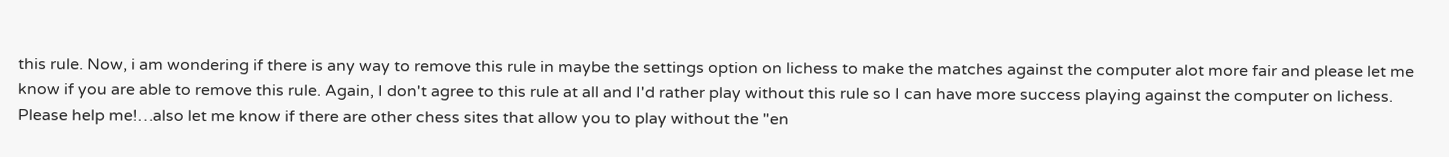this rule. Now, i am wondering if there is any way to remove this rule in maybe the settings option on lichess to make the matches against the computer alot more fair and please let me know if you are able to remove this rule. Again, I don't agree to this rule at all and I'd rather play without this rule so I can have more success playing against the computer on lichess. Please help me!…also let me know if there are other chess sites that allow you to play without the "en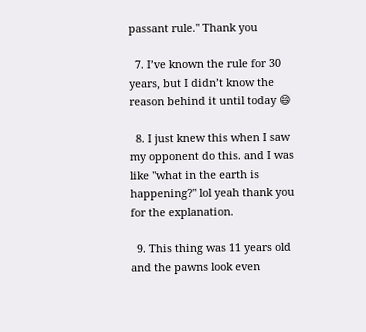passant rule." Thank you

  7. I’ve known the rule for 30 years, but I didn’t know the reason behind it until today 😄

  8. I just knew this when I saw my opponent do this. and I was like "what in the earth is happening?" lol yeah thank you for the explanation.

  9. This thing was 11 years old and the pawns look even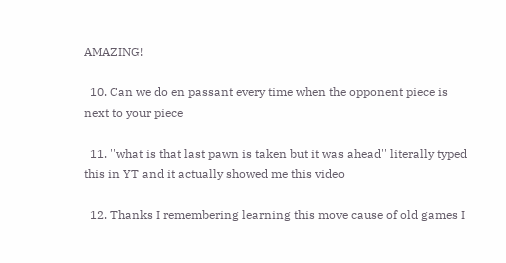AMAZING!

  10. Can we do en passant every time when the opponent piece is next to your piece

  11. ''what is that last pawn is taken but it was ahead'' literally typed this in YT and it actually showed me this video

  12. Thanks I remembering learning this move cause of old games I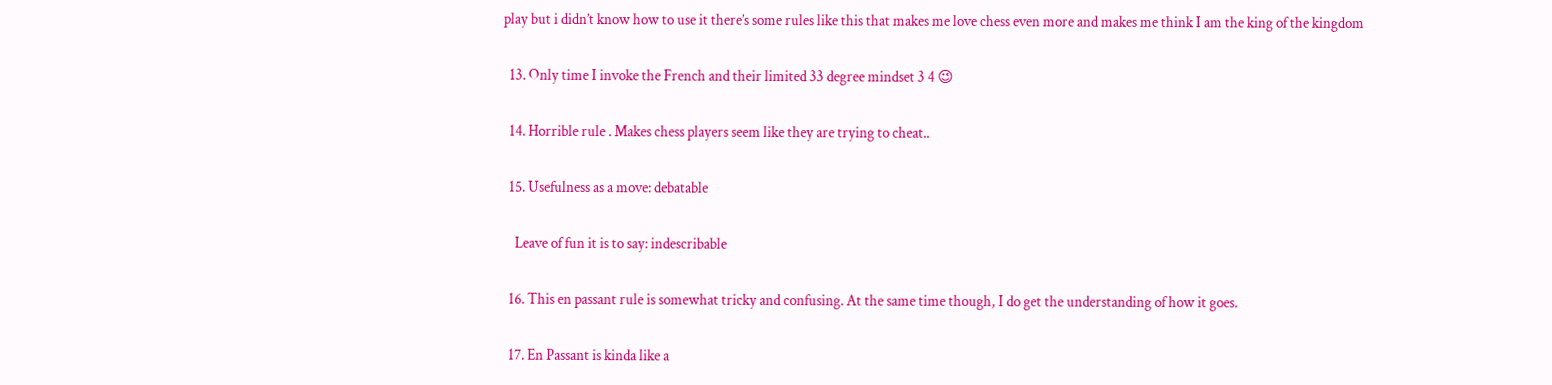play but i didn’t know how to use it there’s some rules like this that makes me love chess even more and makes me think I am the king of the kingdom

  13. Only time I invoke the French and their limited 33 degree mindset 3 4 😉

  14. Horrible rule . Makes chess players seem like they are trying to cheat..

  15. Usefulness as a move: debatable

    Leave of fun it is to say: indescribable

  16. This en passant rule is somewhat tricky and confusing. At the same time though, I do get the understanding of how it goes.

  17. En Passant is kinda like a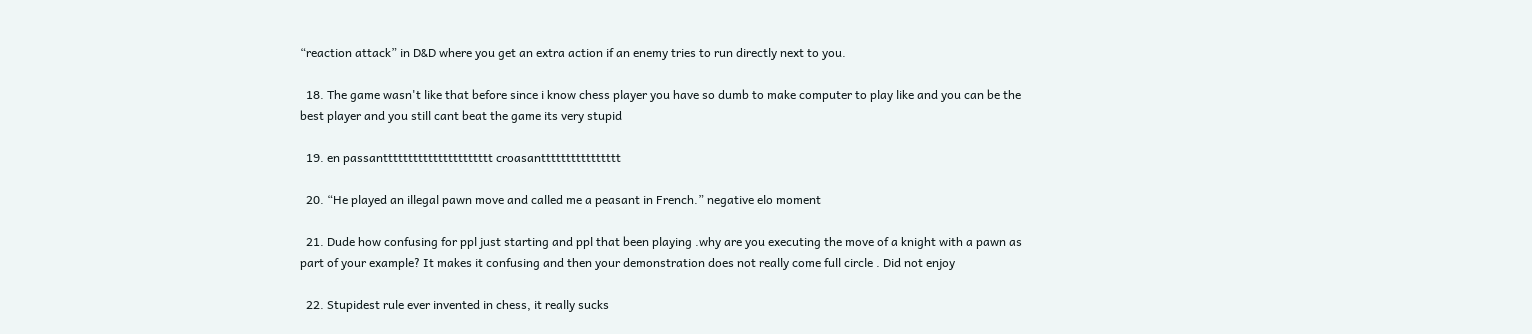“reaction attack” in D&D where you get an extra action if an enemy tries to run directly next to you.

  18. The game wasn't like that before since i know chess player you have so dumb to make computer to play like and you can be the best player and you still cant beat the game its very stupid

  19. en passantttttttttttttttttttttt croasantttttttttttttttt

  20. “He played an illegal pawn move and called me a peasant in French.” negative elo moment

  21. Dude how confusing for ppl just starting and ppl that been playing .why are you executing the move of a knight with a pawn as part of your example? It makes it confusing and then your demonstration does not really come full circle . Did not enjoy

  22. Stupidest rule ever invented in chess, it really sucks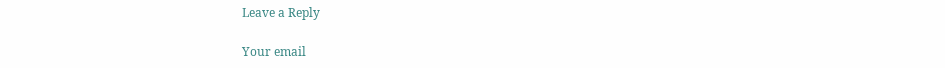Leave a Reply

Your email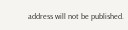address will not be published.